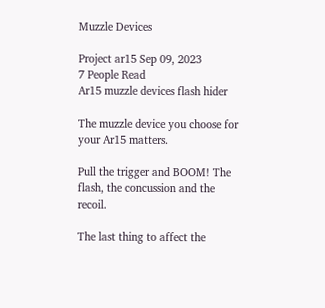Muzzle Devices

Project ar15 Sep 09, 2023
7 People Read
Ar15 muzzle devices flash hider

The muzzle device you choose for your Ar15 matters.

Pull the trigger and BOOM! The flash, the concussion and the recoil.

The last thing to affect the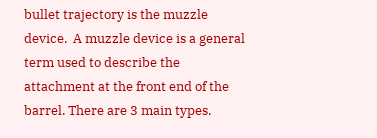bullet trajectory is the muzzle device.  A muzzle device is a general term used to describe the attachment at the front end of the barrel. There are 3 main types.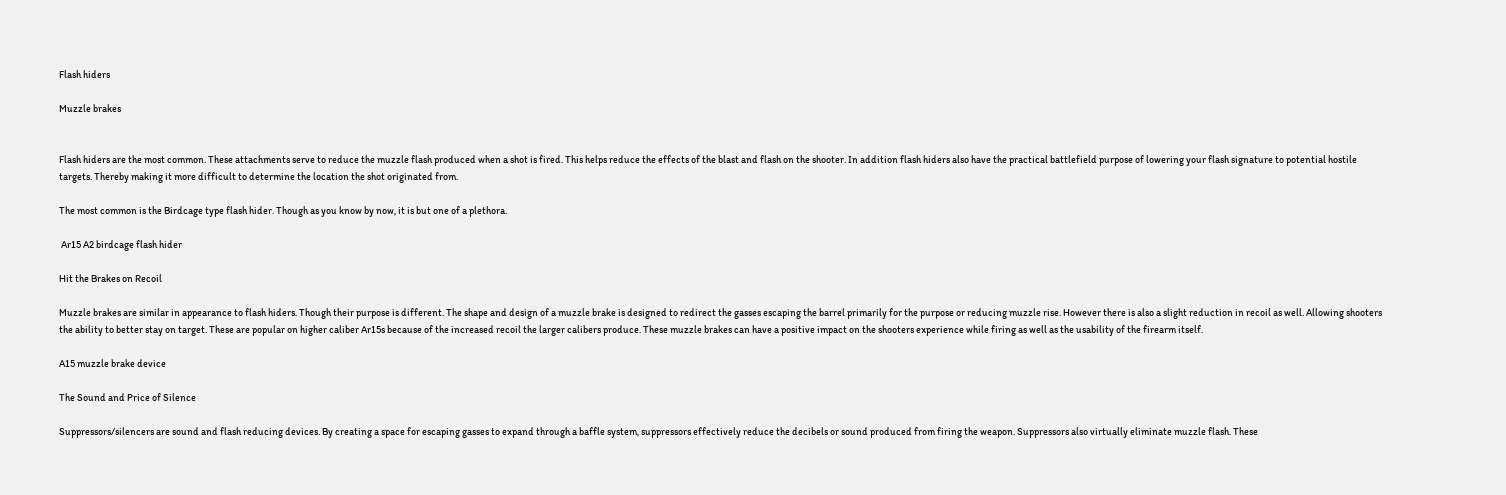Flash hiders

Muzzle brakes


Flash hiders are the most common. These attachments serve to reduce the muzzle flash produced when a shot is fired. This helps reduce the effects of the blast and flash on the shooter. In addition flash hiders also have the practical battlefield purpose of lowering your flash signature to potential hostile targets. Thereby making it more difficult to determine the location the shot originated from.

The most common is the Birdcage type flash hider. Though as you know by now, it is but one of a plethora.

 Ar15 A2 birdcage flash hider

Hit the Brakes on Recoil

Muzzle brakes are similar in appearance to flash hiders. Though their purpose is different. The shape and design of a muzzle brake is designed to redirect the gasses escaping the barrel primarily for the purpose or reducing muzzle rise. However there is also a slight reduction in recoil as well. Allowing shooters the ability to better stay on target. These are popular on higher caliber Ar15s because of the increased recoil the larger calibers produce. These muzzle brakes can have a positive impact on the shooters experience while firing as well as the usability of the firearm itself.

A15 muzzle brake device

The Sound and Price of Silence

Suppressors/silencers are sound and flash reducing devices. By creating a space for escaping gasses to expand through a baffle system, suppressors effectively reduce the decibels or sound produced from firing the weapon. Suppressors also virtually eliminate muzzle flash. These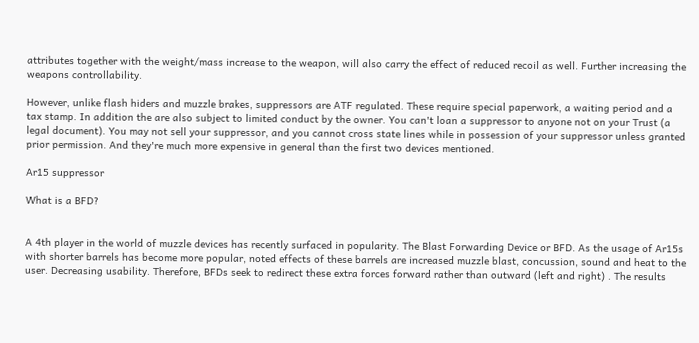attributes together with the weight/mass increase to the weapon, will also carry the effect of reduced recoil as well. Further increasing the weapons controllability.

However, unlike flash hiders and muzzle brakes, suppressors are ATF regulated. These require special paperwork, a waiting period and a tax stamp. In addition the are also subject to limited conduct by the owner. You can't loan a suppressor to anyone not on your Trust (a legal document). You may not sell your suppressor, and you cannot cross state lines while in possession of your suppressor unless granted prior permission. And they're much more expensive in general than the first two devices mentioned.

Ar15 suppressor

What is a BFD?


A 4th player in the world of muzzle devices has recently surfaced in popularity. The Blast Forwarding Device or BFD. As the usage of Ar15s with shorter barrels has become more popular, noted effects of these barrels are increased muzzle blast, concussion, sound and heat to the user. Decreasing usability. Therefore, BFDs seek to redirect these extra forces forward rather than outward (left and right) . The results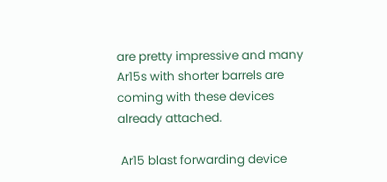are pretty impressive and many Ar15s with shorter barrels are coming with these devices already attached.

 Ar15 blast forwarding device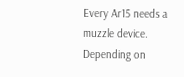Every Ar15 needs a muzzle device. Depending on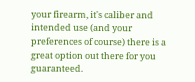your firearm, it's caliber and intended use (and your preferences of course) there is a great option out there for you guaranteed.